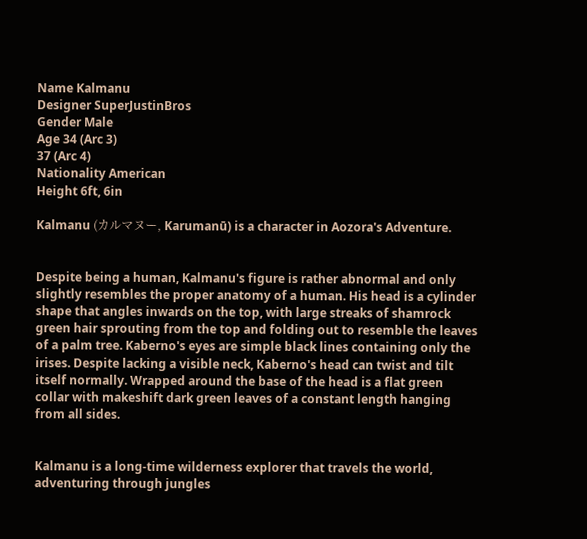Name Kalmanu
Designer SuperJustinBros
Gender Male
Age 34 (Arc 3)
37 (Arc 4)
Nationality American
Height 6ft, 6in

Kalmanu (カルマヌー, Karumanū) is a character in Aozora's Adventure.


Despite being a human, Kalmanu's figure is rather abnormal and only slightly resembles the proper anatomy of a human. His head is a cylinder shape that angles inwards on the top, with large streaks of shamrock green hair sprouting from the top and folding out to resemble the leaves of a palm tree. Kaberno's eyes are simple black lines containing only the irises. Despite lacking a visible neck, Kaberno's head can twist and tilt itself normally. Wrapped around the base of the head is a flat green collar with makeshift dark green leaves of a constant length hanging from all sides.


Kalmanu is a long-time wilderness explorer that travels the world, adventuring through jungles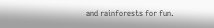and rainforests for fun.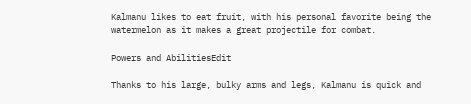Kalmanu likes to eat fruit, with his personal favorite being the watermelon as it makes a great projectile for combat.

Powers and AbilitiesEdit

Thanks to his large, bulky arms and legs, Kalmanu is quick and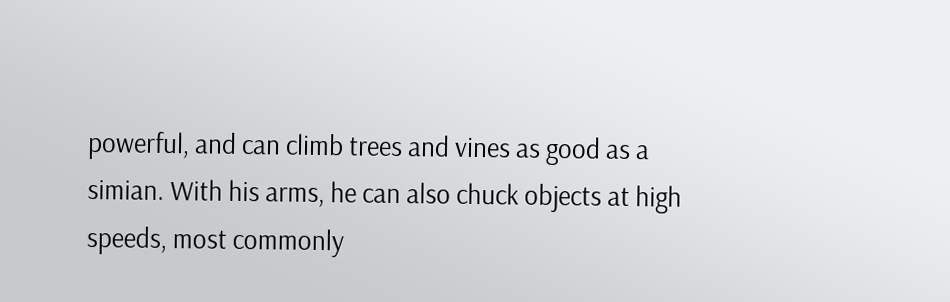powerful, and can climb trees and vines as good as a simian. With his arms, he can also chuck objects at high speeds, most commonly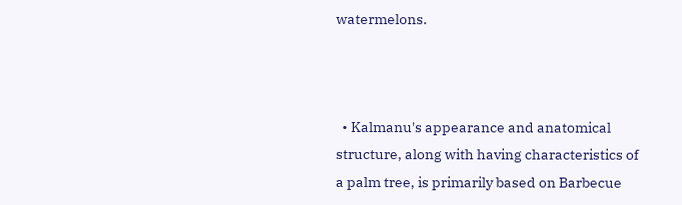watermelons.



  • Kalmanu's appearance and anatomical structure, along with having characteristics of a palm tree, is primarily based on Barbecue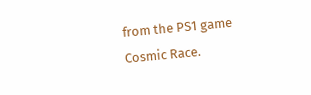from the PS1 game Cosmic Race.